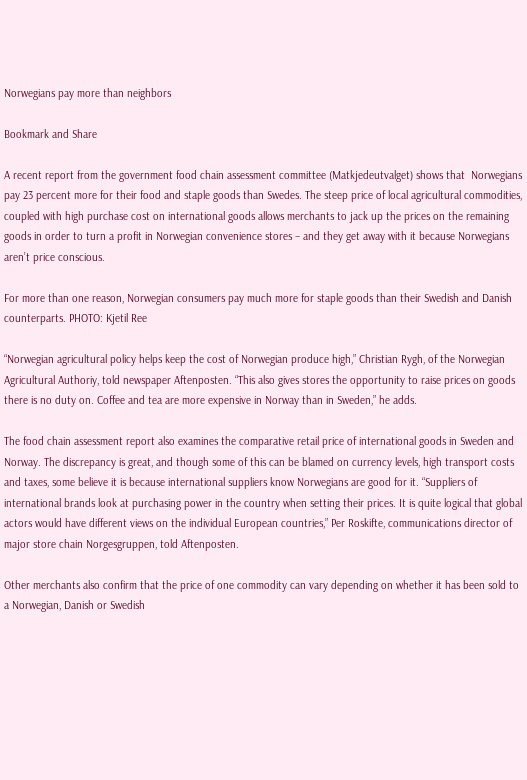Norwegians pay more than neighbors

Bookmark and Share

A recent report from the government food chain assessment committee (Matkjedeutvalget) shows that  Norwegians pay 23 percent more for their food and staple goods than Swedes. The steep price of local agricultural commodities, coupled with high purchase cost on international goods allows merchants to jack up the prices on the remaining goods in order to turn a profit in Norwegian convenience stores – and they get away with it because Norwegians aren’t price conscious.

For more than one reason, Norwegian consumers pay much more for staple goods than their Swedish and Danish counterparts. PHOTO: Kjetil Ree

“Norwegian agricultural policy helps keep the cost of Norwegian produce high,” Christian Rygh, of the Norwegian Agricultural Authoriy, told newspaper Aftenposten. “This also gives stores the opportunity to raise prices on goods there is no duty on. Coffee and tea are more expensive in Norway than in Sweden,” he adds.

The food chain assessment report also examines the comparative retail price of international goods in Sweden and Norway. The discrepancy is great, and though some of this can be blamed on currency levels, high transport costs and taxes, some believe it is because international suppliers know Norwegians are good for it. “Suppliers of international brands look at purchasing power in the country when setting their prices. It is quite logical that global actors would have different views on the individual European countries,” Per Roskifte, communications director of major store chain Norgesgruppen, told Aftenposten.

Other merchants also confirm that the price of one commodity can vary depending on whether it has been sold to a Norwegian, Danish or Swedish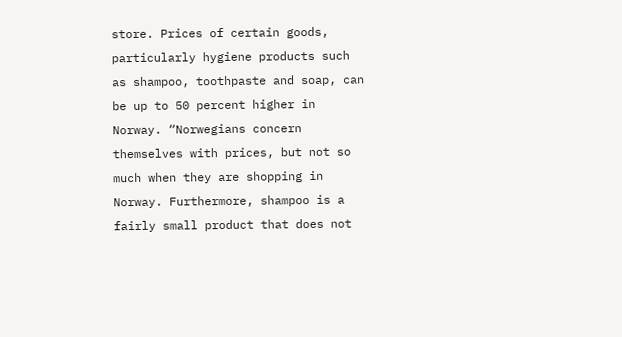store. Prices of certain goods, particularly hygiene products such as shampoo, toothpaste and soap, can be up to 50 percent higher in Norway. “Norwegians concern themselves with prices, but not so much when they are shopping in Norway. Furthermore, shampoo is a fairly small product that does not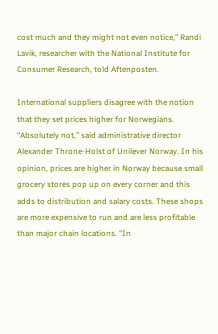cost much and they might not even notice,” Randi Lavik, researcher with the National Institute for Consumer Research, told Aftenposten.

International suppliers disagree with the notion that they set prices higher for Norwegians. “Absolutely not,” said administrative director Alexander Throne-Holst of Unilever Norway. In his opinion, prices are higher in Norway because small grocery stores pop up on every corner and this adds to distribution and salary costs. These shops are more expensive to run and are less profitable than major chain locations. “In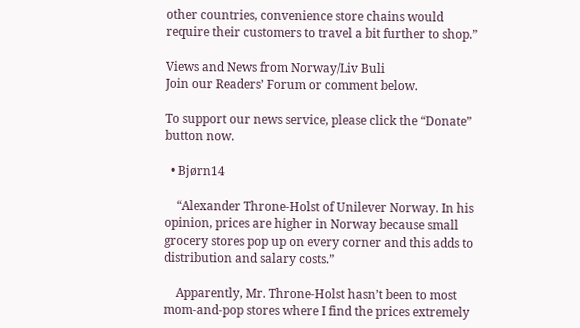other countries, convenience store chains would require their customers to travel a bit further to shop.”

Views and News from Norway/Liv Buli
Join our Readers’ Forum or comment below.

To support our news service, please click the “Donate” button now.

  • Bjørn14

    “Alexander Throne-Holst of Unilever Norway. In his opinion, prices are higher in Norway because small grocery stores pop up on every corner and this adds to distribution and salary costs.”

    Apparently, Mr. Throne-Holst hasn’t been to most mom-and-pop stores where I find the prices extremely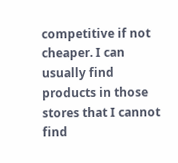competitive if not cheaper. I can usually find products in those stores that I cannot find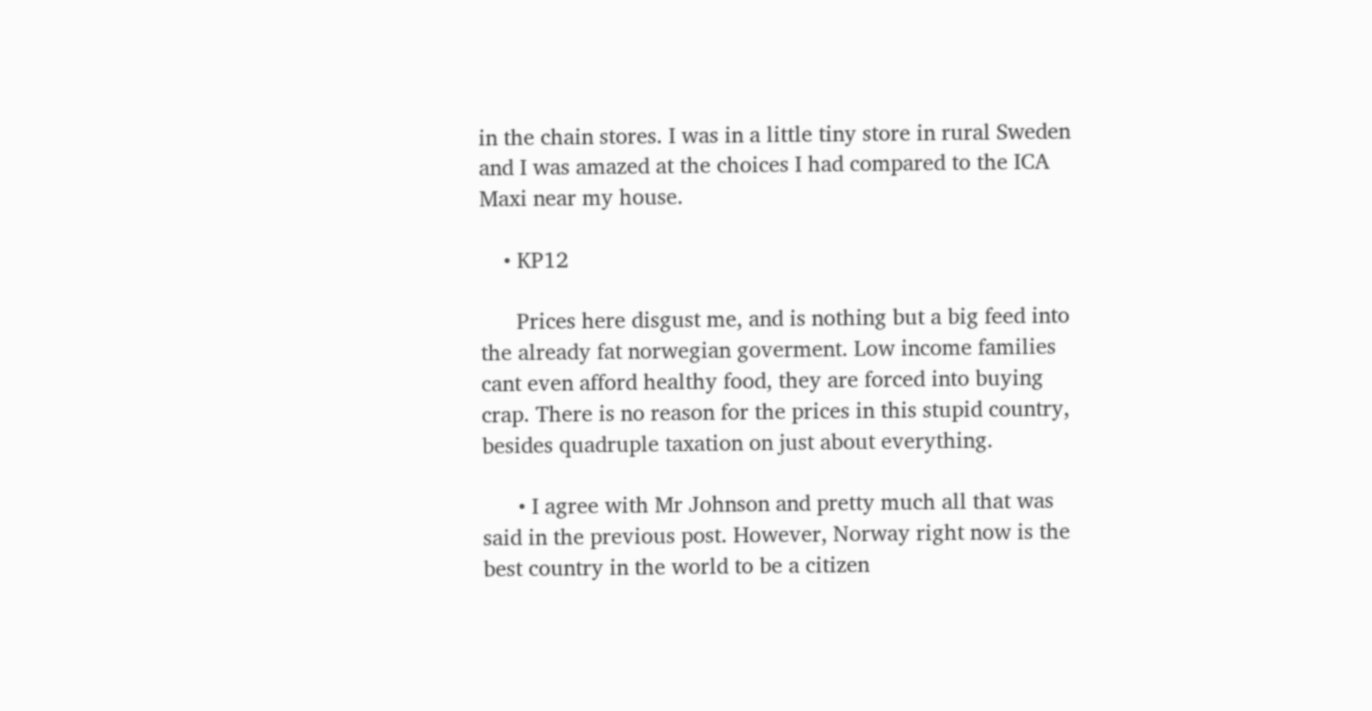in the chain stores. I was in a little tiny store in rural Sweden and I was amazed at the choices I had compared to the ICA Maxi near my house.

    • KP12

      Prices here disgust me, and is nothing but a big feed into the already fat norwegian goverment. Low income families cant even afford healthy food, they are forced into buying crap. There is no reason for the prices in this stupid country, besides quadruple taxation on just about everything.

      • I agree with Mr Johnson and pretty much all that was said in the previous post. However, Norway right now is the best country in the world to be a citizen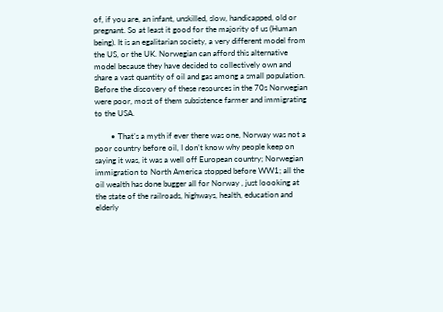of, if you are, an infant, unskilled, slow, handicapped, old or pregnant. So at least it good for the majority of us (Human being). It is an egalitarian society, a very different model from the US, or the UK. Norwegian can afford this alternative model because they have decided to collectively own and share a vast quantity of oil and gas among a small population. Before the discovery of these resources in the 70s Norwegian were poor, most of them subsistence farmer and immigrating to the USA.

        • That’s a myth if ever there was one, Norway was not a poor country before oil, I don’t know why people keep on saying it was, it was a well off European country; Norwegian immigration to North America stopped before WW1; all the oil wealth has done bugger all for Norway , just loooking at the state of the railroads, highways, health, education and elderly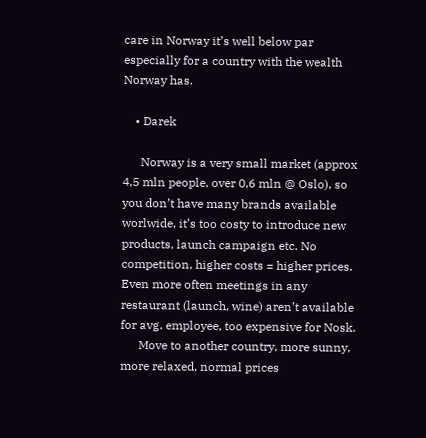care in Norway it’s well below par especially for a country with the wealth Norway has.

    • Darek

      Norway is a very small market (approx 4,5 mln people, over 0,6 mln @ Oslo), so you don’t have many brands available worlwide, it’s too costy to introduce new products, launch campaign etc. No competition, higher costs = higher prices. Even more often meetings in any restaurant (launch, wine) aren’t available for avg. employee, too expensive for Nosk.
      Move to another country, more sunny, more relaxed, normal prices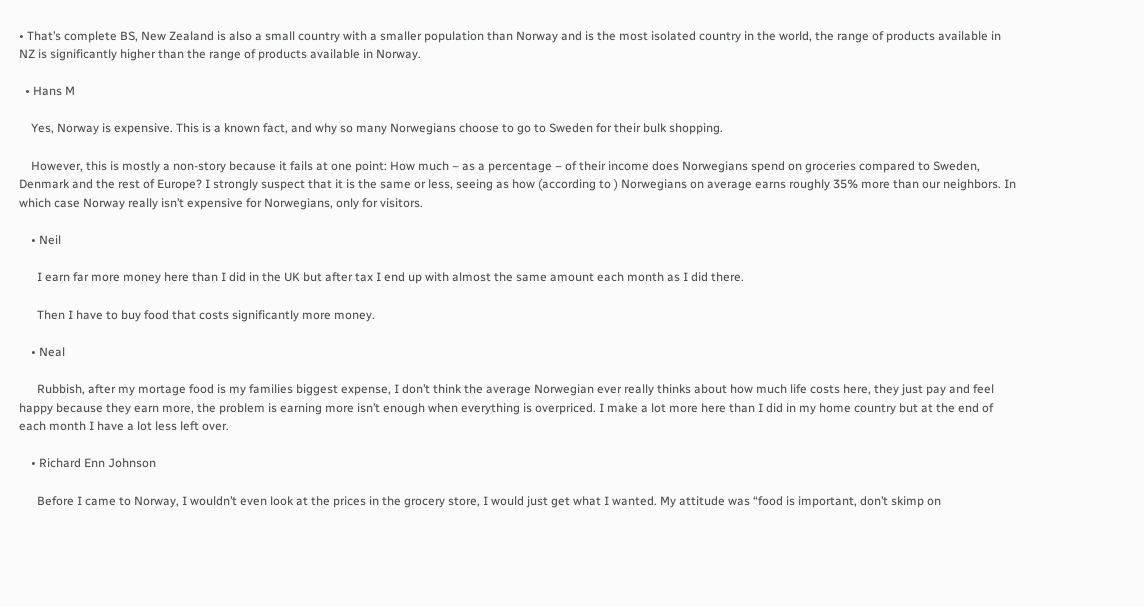• That’s complete BS, New Zealand is also a small country with a smaller population than Norway and is the most isolated country in the world, the range of products available in NZ is significantly higher than the range of products available in Norway.

  • Hans M

    Yes, Norway is expensive. This is a known fact, and why so many Norwegians choose to go to Sweden for their bulk shopping.

    However, this is mostly a non-story because it fails at one point: How much – as a percentage – of their income does Norwegians spend on groceries compared to Sweden, Denmark and the rest of Europe? I strongly suspect that it is the same or less, seeing as how (according to ) Norwegians on average earns roughly 35% more than our neighbors. In which case Norway really isn’t expensive for Norwegians, only for visitors.

    • Neil

      I earn far more money here than I did in the UK but after tax I end up with almost the same amount each month as I did there.

      Then I have to buy food that costs significantly more money.

    • Neal

      Rubbish, after my mortage food is my families biggest expense, I don’t think the average Norwegian ever really thinks about how much life costs here, they just pay and feel happy because they earn more, the problem is earning more isn’t enough when everything is overpriced. I make a lot more here than I did in my home country but at the end of each month I have a lot less left over.

    • Richard Enn Johnson

      Before I came to Norway, I wouldn’t even look at the prices in the grocery store, I would just get what I wanted. My attitude was “food is important, don’t skimp on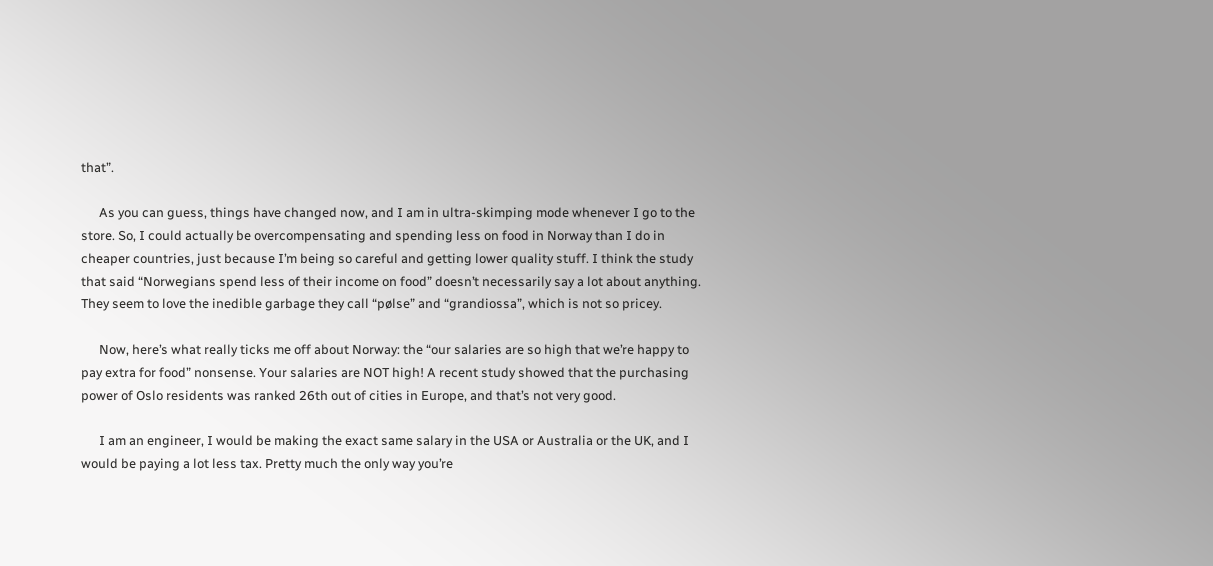that”.

      As you can guess, things have changed now, and I am in ultra-skimping mode whenever I go to the store. So, I could actually be overcompensating and spending less on food in Norway than I do in cheaper countries, just because I’m being so careful and getting lower quality stuff. I think the study that said “Norwegians spend less of their income on food” doesn’t necessarily say a lot about anything. They seem to love the inedible garbage they call “pølse” and “grandiossa”, which is not so pricey.

      Now, here’s what really ticks me off about Norway: the “our salaries are so high that we’re happy to pay extra for food” nonsense. Your salaries are NOT high! A recent study showed that the purchasing power of Oslo residents was ranked 26th out of cities in Europe, and that’s not very good.

      I am an engineer, I would be making the exact same salary in the USA or Australia or the UK, and I would be paying a lot less tax. Pretty much the only way you’re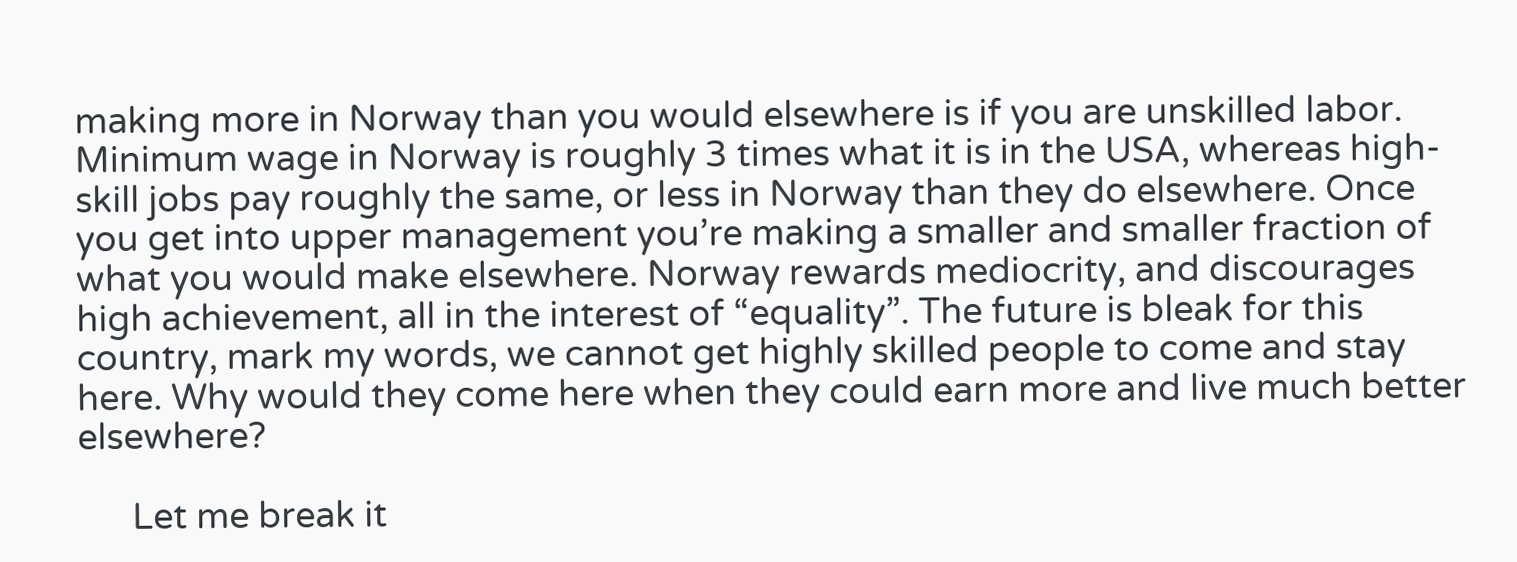making more in Norway than you would elsewhere is if you are unskilled labor. Minimum wage in Norway is roughly 3 times what it is in the USA, whereas high-skill jobs pay roughly the same, or less in Norway than they do elsewhere. Once you get into upper management you’re making a smaller and smaller fraction of what you would make elsewhere. Norway rewards mediocrity, and discourages high achievement, all in the interest of “equality”. The future is bleak for this country, mark my words, we cannot get highly skilled people to come and stay here. Why would they come here when they could earn more and live much better elsewhere?

      Let me break it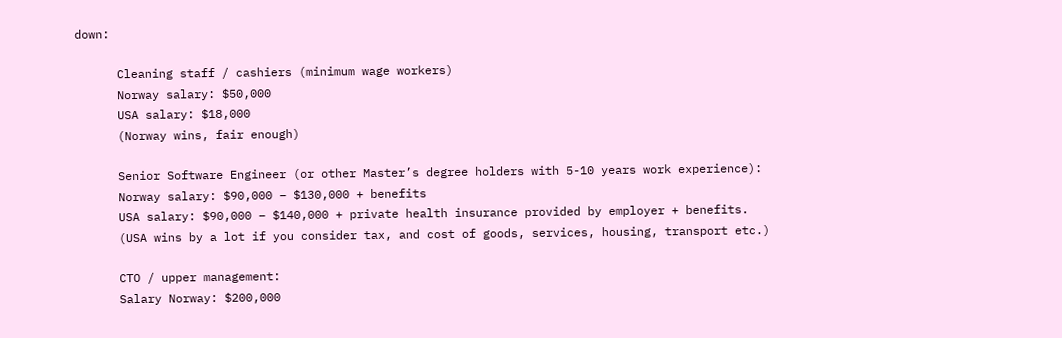down:

      Cleaning staff / cashiers (minimum wage workers)
      Norway salary: $50,000
      USA salary: $18,000
      (Norway wins, fair enough)

      Senior Software Engineer (or other Master’s degree holders with 5-10 years work experience):
      Norway salary: $90,000 – $130,000 + benefits
      USA salary: $90,000 – $140,000 + private health insurance provided by employer + benefits.
      (USA wins by a lot if you consider tax, and cost of goods, services, housing, transport etc.)

      CTO / upper management:
      Salary Norway: $200,000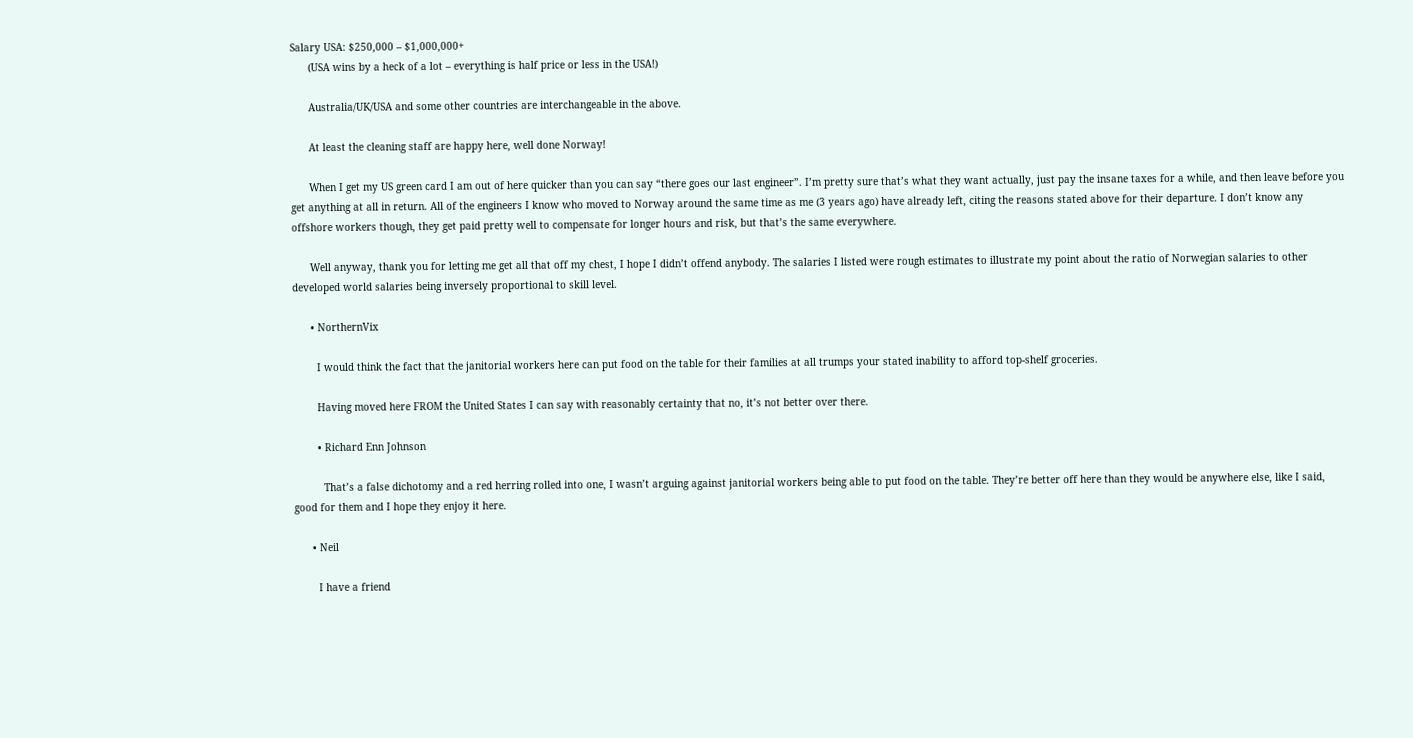Salary USA: $250,000 – $1,000,000+
      (USA wins by a heck of a lot – everything is half price or less in the USA!)

      Australia/UK/USA and some other countries are interchangeable in the above.

      At least the cleaning staff are happy here, well done Norway!

      When I get my US green card I am out of here quicker than you can say “there goes our last engineer”. I’m pretty sure that’s what they want actually, just pay the insane taxes for a while, and then leave before you get anything at all in return. All of the engineers I know who moved to Norway around the same time as me (3 years ago) have already left, citing the reasons stated above for their departure. I don’t know any offshore workers though, they get paid pretty well to compensate for longer hours and risk, but that’s the same everywhere.

      Well anyway, thank you for letting me get all that off my chest, I hope I didn’t offend anybody. The salaries I listed were rough estimates to illustrate my point about the ratio of Norwegian salaries to other developed world salaries being inversely proportional to skill level.

      • NorthernVix

        I would think the fact that the janitorial workers here can put food on the table for their families at all trumps your stated inability to afford top-shelf groceries.

        Having moved here FROM the United States I can say with reasonably certainty that no, it’s not better over there.

        • Richard Enn Johnson

          That’s a false dichotomy and a red herring rolled into one, I wasn’t arguing against janitorial workers being able to put food on the table. They’re better off here than they would be anywhere else, like I said, good for them and I hope they enjoy it here.

      • Neil

        I have a friend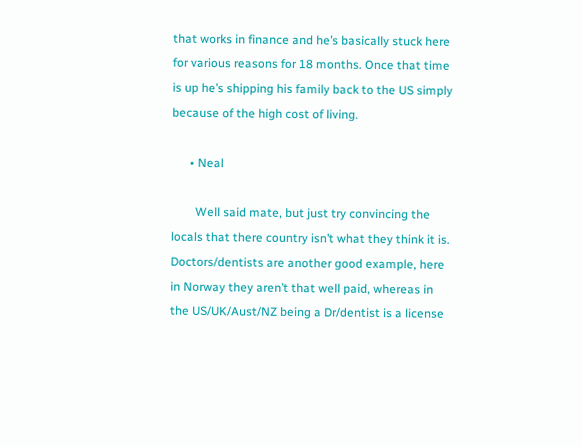that works in finance and he’s basically stuck here for various reasons for 18 months. Once that time is up he’s shipping his family back to the US simply because of the high cost of living.

      • Neal

        Well said mate, but just try convincing the locals that there country isn’t what they think it is. Doctors/dentists are another good example, here in Norway they aren’t that well paid, whereas in the US/UK/Aust/NZ being a Dr/dentist is a license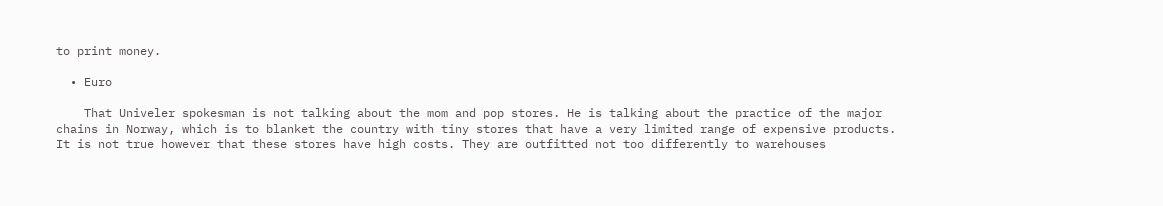to print money.

  • Euro

    That Univeler spokesman is not talking about the mom and pop stores. He is talking about the practice of the major chains in Norway, which is to blanket the country with tiny stores that have a very limited range of expensive products. It is not true however that these stores have high costs. They are outfitted not too differently to warehouses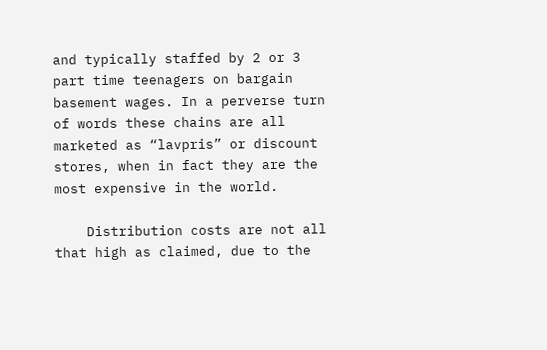and typically staffed by 2 or 3 part time teenagers on bargain basement wages. In a perverse turn of words these chains are all marketed as “lavpris” or discount stores, when in fact they are the most expensive in the world.

    Distribution costs are not all that high as claimed, due to the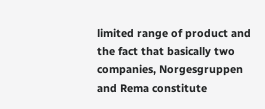limited range of product and the fact that basically two companies, Norgesgruppen and Rema constitute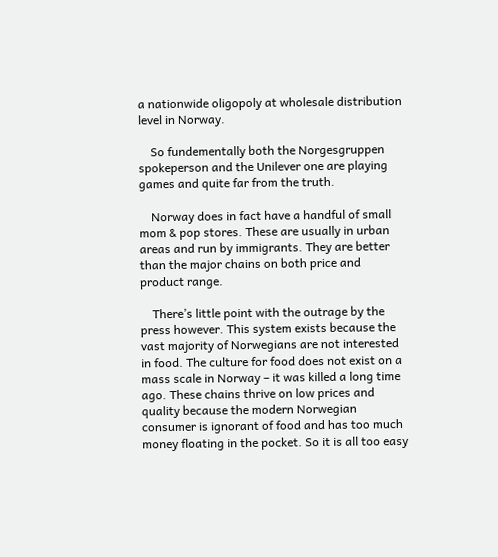a nationwide oligopoly at wholesale distribution level in Norway.

    So fundementally both the Norgesgruppen spokeperson and the Unilever one are playing games and quite far from the truth.

    Norway does in fact have a handful of small mom & pop stores. These are usually in urban areas and run by immigrants. They are better than the major chains on both price and product range.

    There’s little point with the outrage by the press however. This system exists because the vast majority of Norwegians are not interested in food. The culture for food does not exist on a mass scale in Norway – it was killed a long time ago. These chains thrive on low prices and quality because the modern Norwegian consumer is ignorant of food and has too much money floating in the pocket. So it is all too easy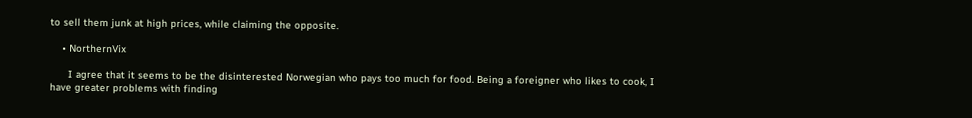to sell them junk at high prices, while claiming the opposite.

    • NorthernVix

      I agree that it seems to be the disinterested Norwegian who pays too much for food. Being a foreigner who likes to cook, I have greater problems with finding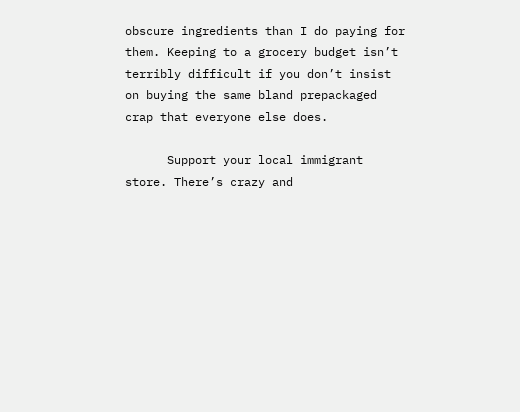obscure ingredients than I do paying for them. Keeping to a grocery budget isn’t terribly difficult if you don’t insist on buying the same bland prepackaged crap that everyone else does.

      Support your local immigrant store. There’s crazy and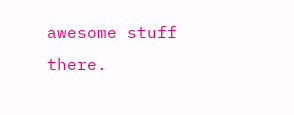awesome stuff there.